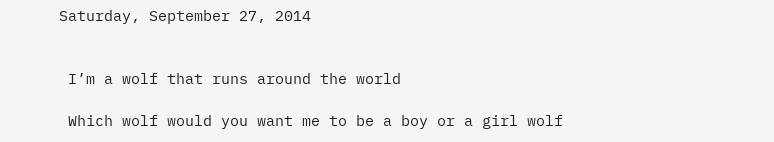Saturday, September 27, 2014


 I’m a wolf that runs around the world

 Which wolf would you want me to be a boy or a girl wolf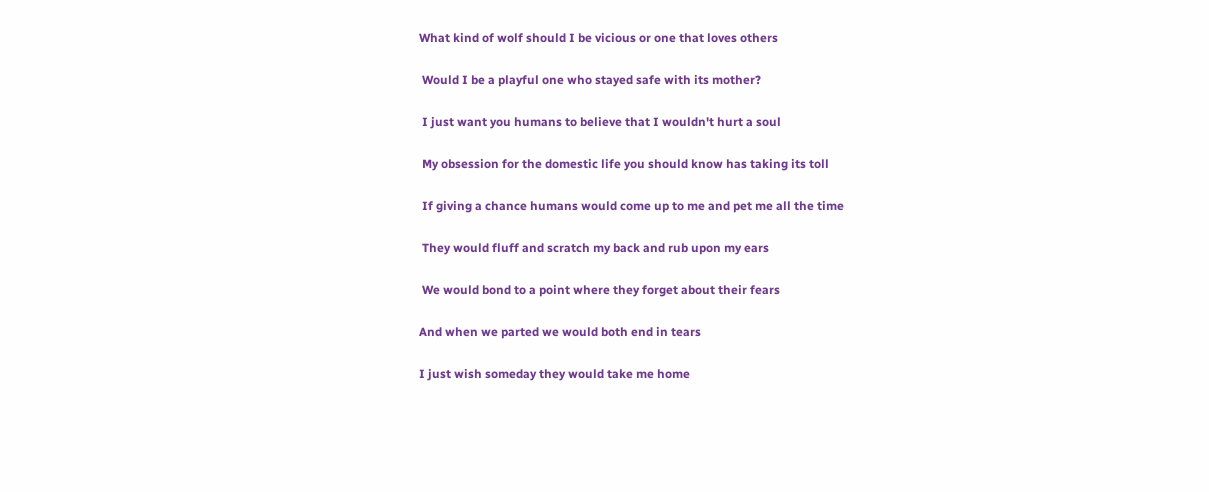What kind of wolf should I be vicious or one that loves others

 Would I be a playful one who stayed safe with its mother?

 I just want you humans to believe that I wouldn't hurt a soul

 My obsession for the domestic life you should know has taking its toll

 If giving a chance humans would come up to me and pet me all the time

 They would fluff and scratch my back and rub upon my ears

 We would bond to a point where they forget about their fears

And when we parted we would both end in tears

I just wish someday they would take me home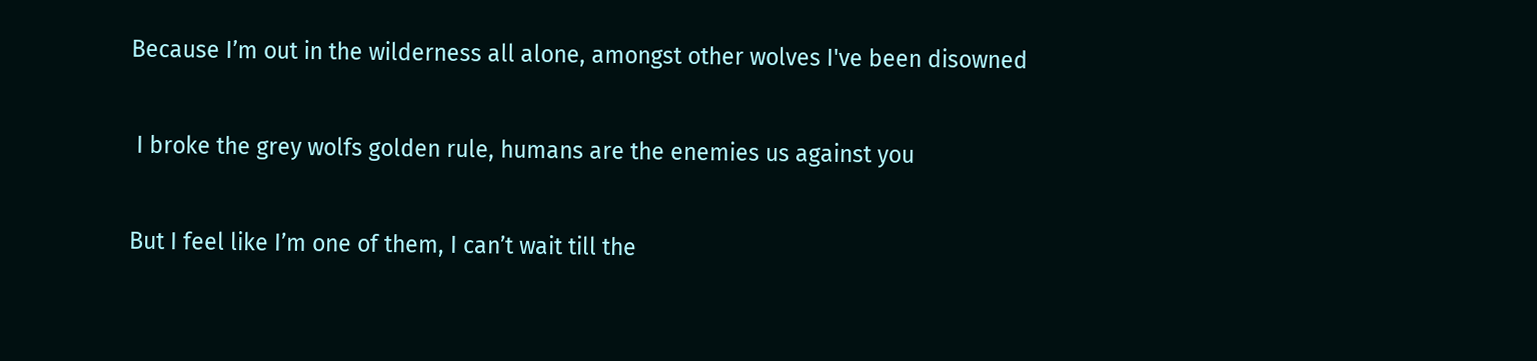Because I’m out in the wilderness all alone, amongst other wolves I've been disowned

 I broke the grey wolfs golden rule, humans are the enemies us against you

But I feel like I’m one of them, I can’t wait till the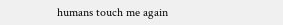humans touch me again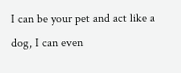I can be your pet and act like a dog, I can even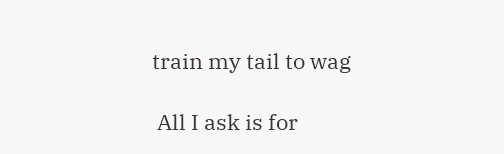train my tail to wag

 All I ask is for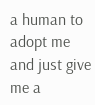a human to adopt me and just give me a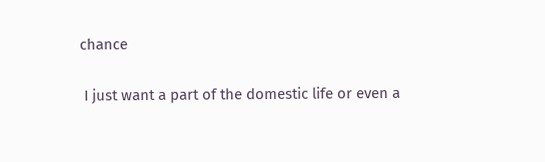chance

 I just want a part of the domestic life or even a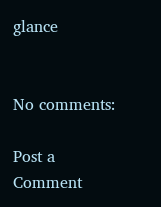glance


No comments:

Post a Comment